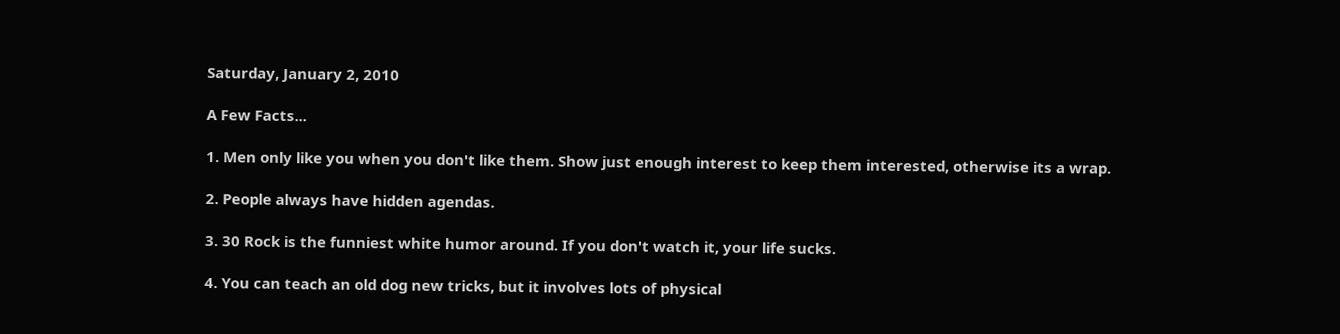Saturday, January 2, 2010

A Few Facts...

1. Men only like you when you don't like them. Show just enough interest to keep them interested, otherwise its a wrap.

2. People always have hidden agendas.

3. 30 Rock is the funniest white humor around. If you don't watch it, your life sucks.

4. You can teach an old dog new tricks, but it involves lots of physical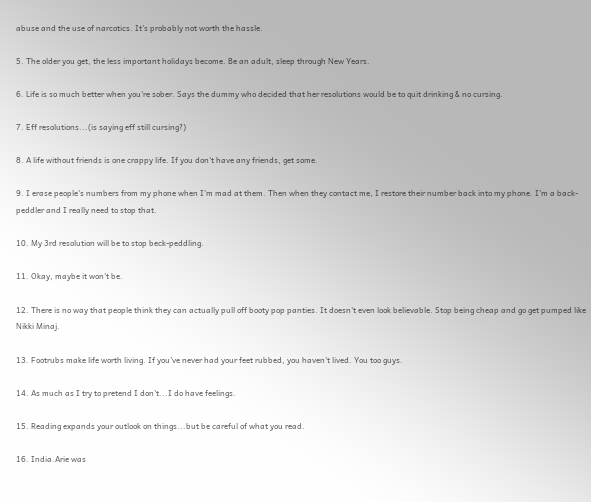abuse and the use of narcotics. It's probably not worth the hassle.

5. The older you get, the less important holidays become. Be an adult, sleep through New Years.

6. Life is so much better when you're sober. Says the dummy who decided that her resolutions would be to quit drinking & no cursing.

7. Eff resolutions...(is saying eff still cursing?)

8. A life without friends is one crappy life. If you don't have any friends, get some.

9. I erase people's numbers from my phone when I'm mad at them. Then when they contact me, I restore their number back into my phone. I'm a back-peddler and I really need to stop that.

10. My 3rd resolution will be to stop beck-peddling.

11. Okay, maybe it won't be.

12. There is no way that people think they can actually pull off booty pop panties. It doesn't even look believable. Stop being cheap and go get pumped like Nikki Minaj.

13. Footrubs make life worth living. If you've never had your feet rubbed, you haven't lived. You too guys.

14. As much as I try to pretend I don't...I do have feelings.

15. Reading expands your outlook on things...but be careful of what you read.

16. India.Arie was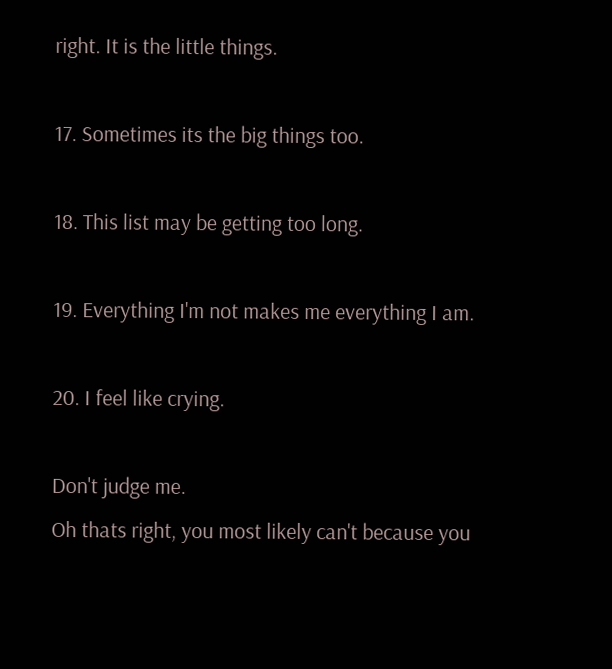right. It is the little things.

17. Sometimes its the big things too.

18. This list may be getting too long.

19. Everything I'm not makes me everything I am.

20. I feel like crying.

Don't judge me.
Oh thats right, you most likely can't because you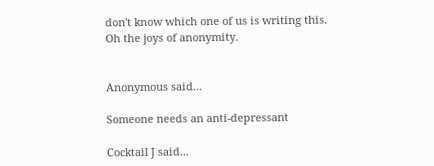don't know which one of us is writing this.
Oh the joys of anonymity.


Anonymous said...

Someone needs an anti-depressant

Cocktail J said...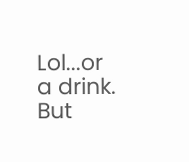Lol...or a drink. But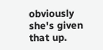obviously she's given that up.